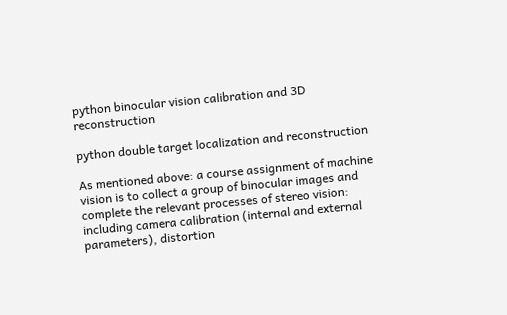python binocular vision calibration and 3D reconstruction

python double target localization and reconstruction

As mentioned above: a course assignment of machine vision is to collect a group of binocular images and complete the relevant processes of stereo vision: including camera calibration (internal and external parameters), distortion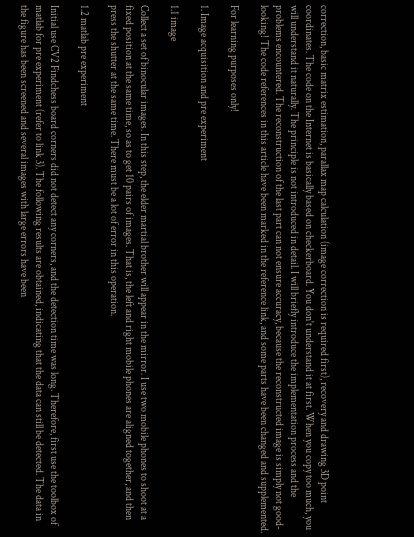correction, basic matrix estimation, parallax map calculation (image correction is required first), recovery and drawing 3D point coordinates. The code on the Internet is basically based on checkerboard. You don't understand it at first. When you copy too much, you will understand it naturally. The principle is not introduced in detail. I will briefly introduce the implementation process and the problems encountered. The reconstruction of the last part can not ensure accuracy, because the reconstructed image is simply not good-looking! The code references in this article have been marked in the reference link, and some parts have been changed and supplemented.

For learning purposes only!

1. Image acquisition and pre experiment

1.1 image

Collect a set of binocular images. In this step, the elder martial brother will appear in the mirror. I use two mobile phones to shoot at a fixed position at the same time, so as to get 10 pairs of images. That is, the left and right mobile phones are aligned together, and then press the shutter at the same time. There must be a lot of error in this operation.

1.2 matlab pre experiment

Initial use CV2 Findchess board corners did not detect any corners, and the detection time was long. Therefore, first use the toolbox of matlab for pre experiment (refer to link 3). The following results are obtained, indicating that the data can still be detected. The data in the figure has been screened and several images with large errors have been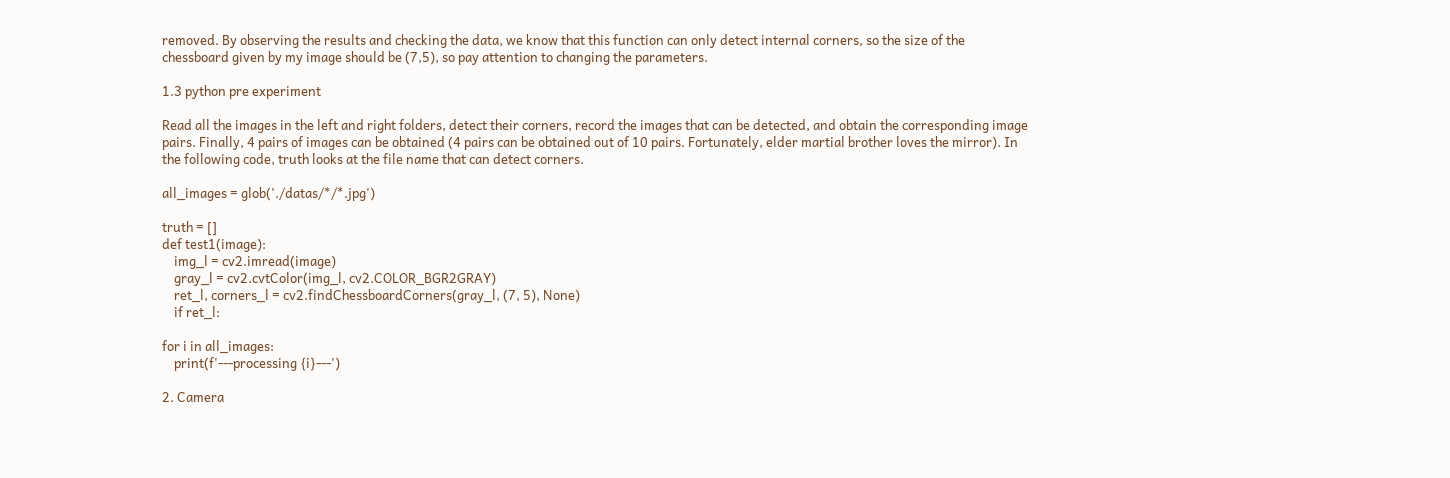removed. By observing the results and checking the data, we know that this function can only detect internal corners, so the size of the chessboard given by my image should be (7,5), so pay attention to changing the parameters.

1.3 python pre experiment

Read all the images in the left and right folders, detect their corners, record the images that can be detected, and obtain the corresponding image pairs. Finally, 4 pairs of images can be obtained (4 pairs can be obtained out of 10 pairs. Fortunately, elder martial brother loves the mirror). In the following code, truth looks at the file name that can detect corners.

all_images = glob('./datas/*/*.jpg')

truth = []
def test1(image):
    img_l = cv2.imread(image)
    gray_l = cv2.cvtColor(img_l, cv2.COLOR_BGR2GRAY)
    ret_l, corners_l = cv2.findChessboardCorners(gray_l, (7, 5), None)
    if ret_l:

for i in all_images:
    print(f'---processing {i}---')

2. Camera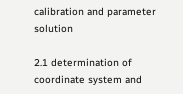calibration and parameter solution

2.1 determination of coordinate system and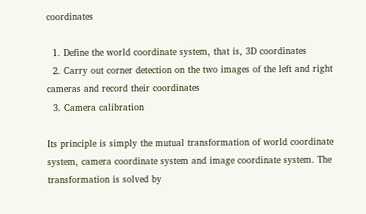coordinates

  1. Define the world coordinate system, that is, 3D coordinates
  2. Carry out corner detection on the two images of the left and right cameras and record their coordinates
  3. Camera calibration

Its principle is simply the mutual transformation of world coordinate system, camera coordinate system and image coordinate system. The transformation is solved by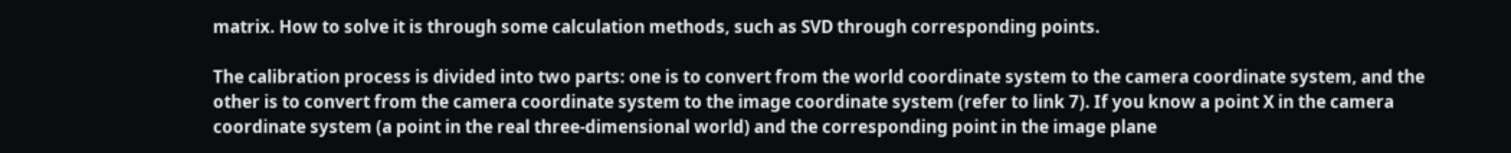matrix. How to solve it is through some calculation methods, such as SVD through corresponding points.

The calibration process is divided into two parts: one is to convert from the world coordinate system to the camera coordinate system, and the other is to convert from the camera coordinate system to the image coordinate system (refer to link 7). If you know a point X in the camera coordinate system (a point in the real three-dimensional world) and the corresponding point in the image plane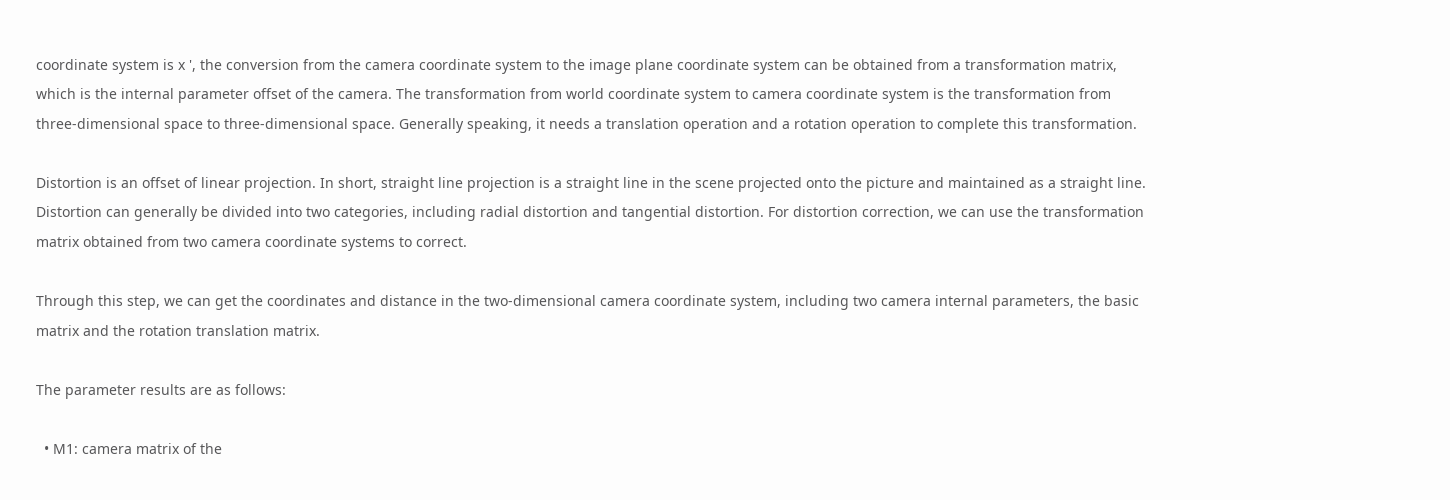coordinate system is x ', the conversion from the camera coordinate system to the image plane coordinate system can be obtained from a transformation matrix, which is the internal parameter offset of the camera. The transformation from world coordinate system to camera coordinate system is the transformation from three-dimensional space to three-dimensional space. Generally speaking, it needs a translation operation and a rotation operation to complete this transformation.

Distortion is an offset of linear projection. In short, straight line projection is a straight line in the scene projected onto the picture and maintained as a straight line. Distortion can generally be divided into two categories, including radial distortion and tangential distortion. For distortion correction, we can use the transformation matrix obtained from two camera coordinate systems to correct.

Through this step, we can get the coordinates and distance in the two-dimensional camera coordinate system, including two camera internal parameters, the basic matrix and the rotation translation matrix.

The parameter results are as follows:

  • M1: camera matrix of the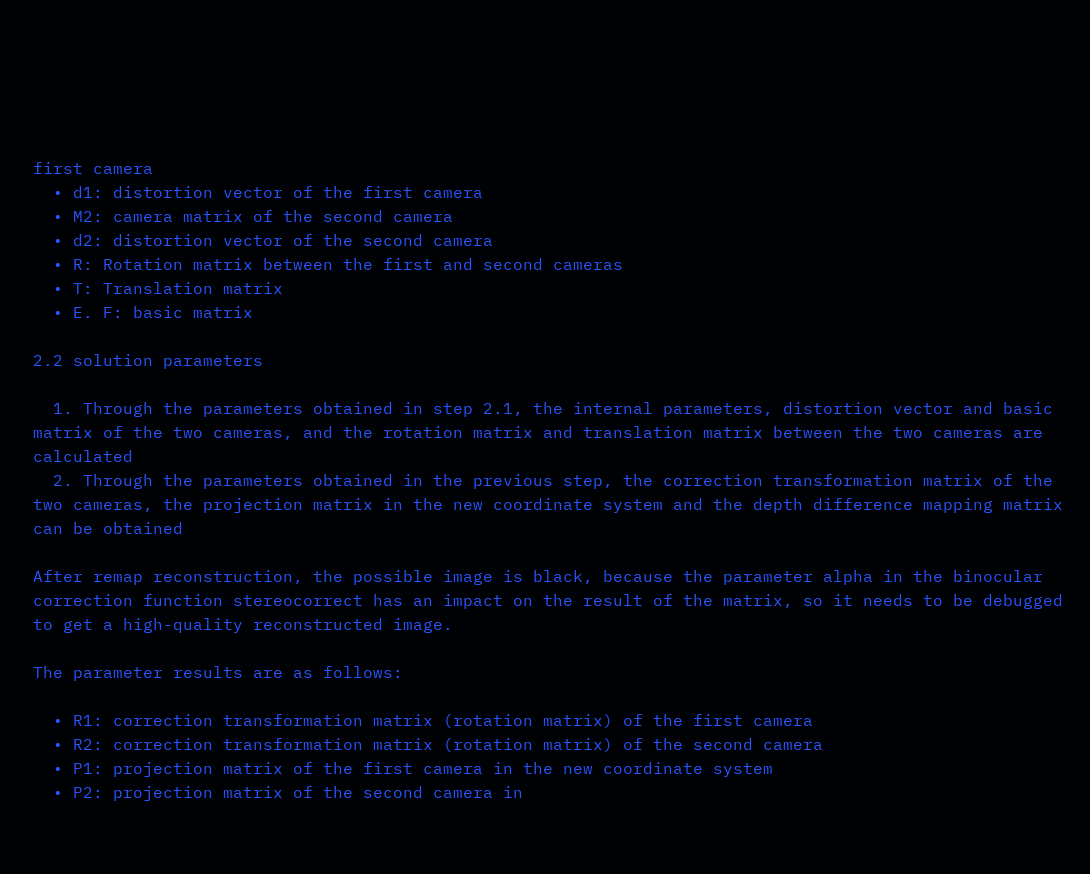first camera
  • d1: distortion vector of the first camera
  • M2: camera matrix of the second camera
  • d2: distortion vector of the second camera
  • R: Rotation matrix between the first and second cameras
  • T: Translation matrix
  • E. F: basic matrix

2.2 solution parameters

  1. Through the parameters obtained in step 2.1, the internal parameters, distortion vector and basic matrix of the two cameras, and the rotation matrix and translation matrix between the two cameras are calculated
  2. Through the parameters obtained in the previous step, the correction transformation matrix of the two cameras, the projection matrix in the new coordinate system and the depth difference mapping matrix can be obtained

After remap reconstruction, the possible image is black, because the parameter alpha in the binocular correction function stereocorrect has an impact on the result of the matrix, so it needs to be debugged to get a high-quality reconstructed image.

The parameter results are as follows:

  • R1: correction transformation matrix (rotation matrix) of the first camera
  • R2: correction transformation matrix (rotation matrix) of the second camera
  • P1: projection matrix of the first camera in the new coordinate system
  • P2: projection matrix of the second camera in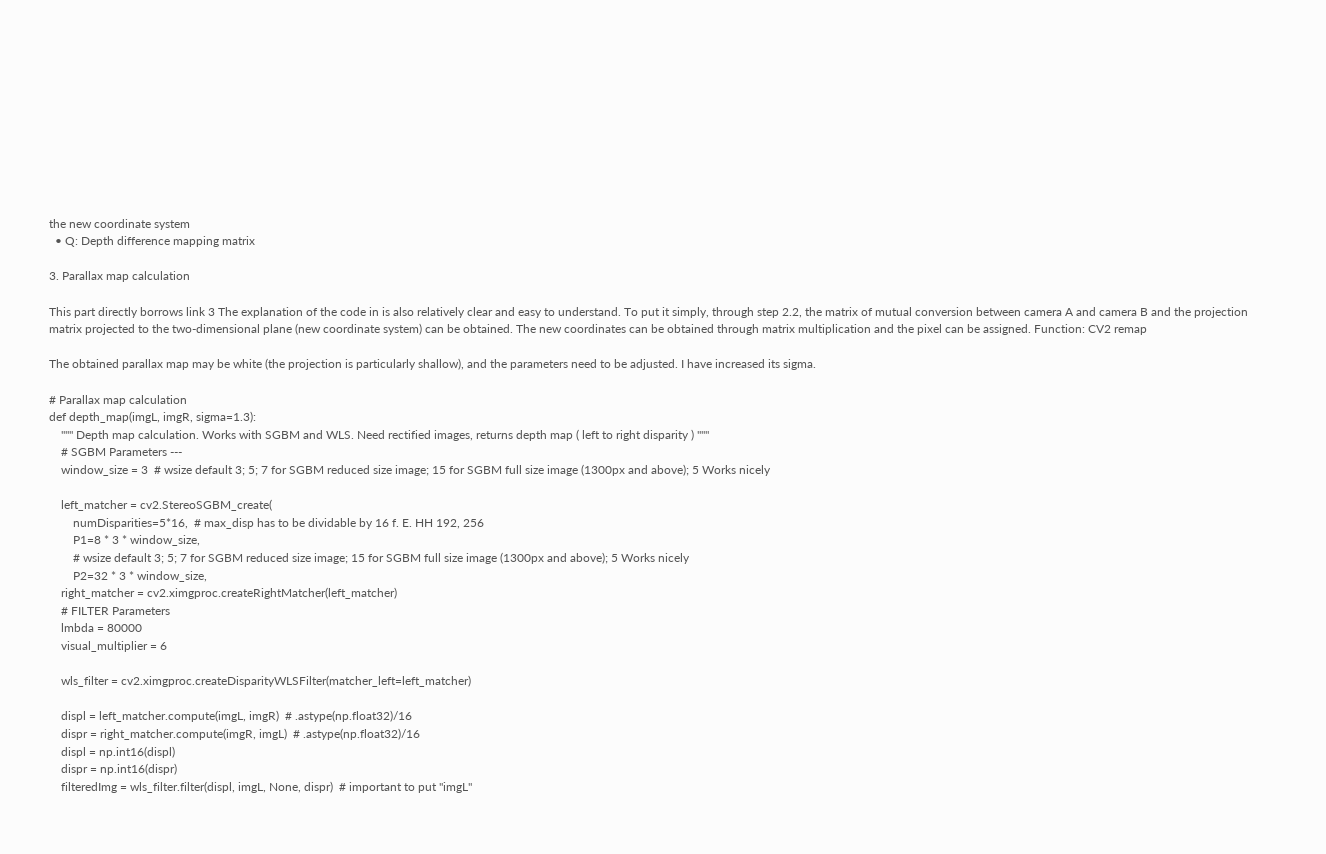the new coordinate system
  • Q: Depth difference mapping matrix

3. Parallax map calculation

This part directly borrows link 3 The explanation of the code in is also relatively clear and easy to understand. To put it simply, through step 2.2, the matrix of mutual conversion between camera A and camera B and the projection matrix projected to the two-dimensional plane (new coordinate system) can be obtained. The new coordinates can be obtained through matrix multiplication and the pixel can be assigned. Function: CV2 remap

The obtained parallax map may be white (the projection is particularly shallow), and the parameters need to be adjusted. I have increased its sigma.

# Parallax map calculation
def depth_map(imgL, imgR, sigma=1.3):
    """ Depth map calculation. Works with SGBM and WLS. Need rectified images, returns depth map ( left to right disparity ) """
    # SGBM Parameters ---
    window_size = 3  # wsize default 3; 5; 7 for SGBM reduced size image; 15 for SGBM full size image (1300px and above); 5 Works nicely

    left_matcher = cv2.StereoSGBM_create(
        numDisparities=5*16,  # max_disp has to be dividable by 16 f. E. HH 192, 256
        P1=8 * 3 * window_size,
        # wsize default 3; 5; 7 for SGBM reduced size image; 15 for SGBM full size image (1300px and above); 5 Works nicely
        P2=32 * 3 * window_size,
    right_matcher = cv2.ximgproc.createRightMatcher(left_matcher)
    # FILTER Parameters
    lmbda = 80000
    visual_multiplier = 6

    wls_filter = cv2.ximgproc.createDisparityWLSFilter(matcher_left=left_matcher)

    displ = left_matcher.compute(imgL, imgR)  # .astype(np.float32)/16
    dispr = right_matcher.compute(imgR, imgL)  # .astype(np.float32)/16
    displ = np.int16(displ)
    dispr = np.int16(dispr)
    filteredImg = wls_filter.filter(displ, imgL, None, dispr)  # important to put "imgL"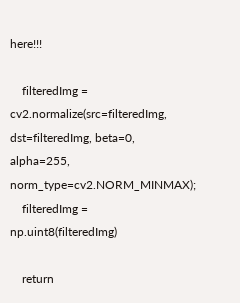here!!!

    filteredImg = cv2.normalize(src=filteredImg, dst=filteredImg, beta=0, alpha=255, norm_type=cv2.NORM_MINMAX);
    filteredImg = np.uint8(filteredImg)

    return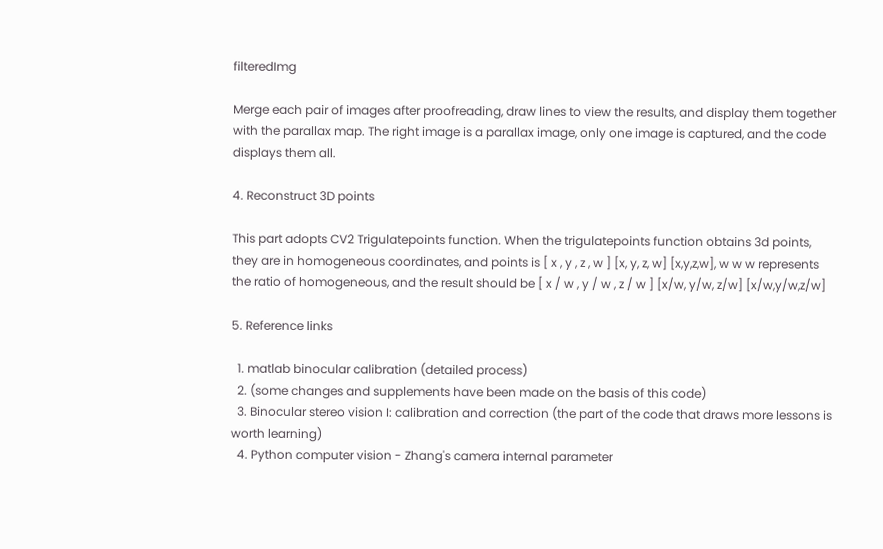filteredImg

Merge each pair of images after proofreading, draw lines to view the results, and display them together with the parallax map. The right image is a parallax image, only one image is captured, and the code displays them all.

4. Reconstruct 3D points

This part adopts CV2 Trigulatepoints function. When the trigulatepoints function obtains 3d points, they are in homogeneous coordinates, and points is [ x , y , z , w ] [x, y, z, w] [x,y,z,w], w w w represents the ratio of homogeneous, and the result should be [ x / w , y / w , z / w ] [x/w, y/w, z/w] [x/w,y/w,z/w]

5. Reference links

  1. matlab binocular calibration (detailed process)
  2. (some changes and supplements have been made on the basis of this code)
  3. Binocular stereo vision I: calibration and correction (the part of the code that draws more lessons is worth learning)
  4. Python computer vision - Zhang's camera internal parameter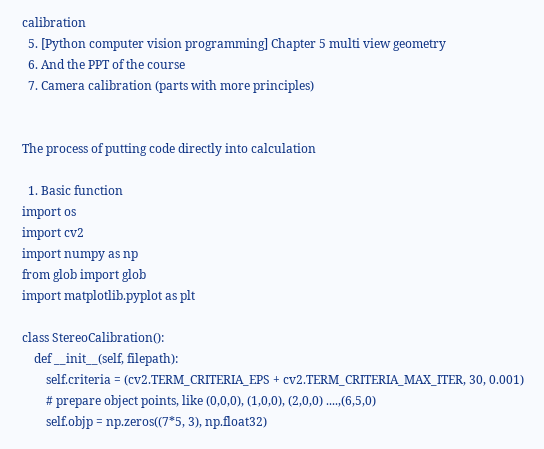calibration
  5. [Python computer vision programming] Chapter 5 multi view geometry
  6. And the PPT of the course
  7. Camera calibration (parts with more principles)


The process of putting code directly into calculation

  1. Basic function
import os
import cv2
import numpy as np
from glob import glob
import matplotlib.pyplot as plt

class StereoCalibration():
    def __init__(self, filepath):
        self.criteria = (cv2.TERM_CRITERIA_EPS + cv2.TERM_CRITERIA_MAX_ITER, 30, 0.001)
        # prepare object points, like (0,0,0), (1,0,0), (2,0,0) ....,(6,5,0)
        self.objp = np.zeros((7*5, 3), np.float32)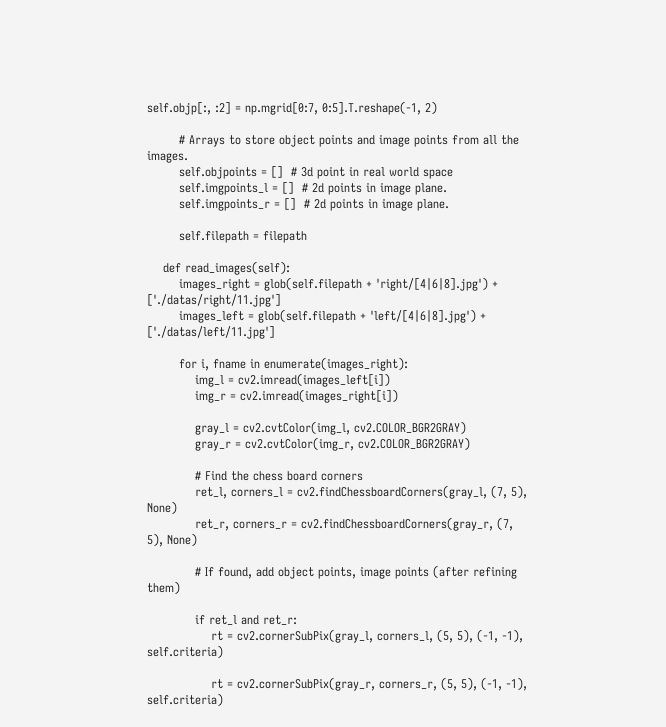self.objp[:, :2] = np.mgrid[0:7, 0:5].T.reshape(-1, 2)

        # Arrays to store object points and image points from all the images.
        self.objpoints = []  # 3d point in real world space
        self.imgpoints_l = []  # 2d points in image plane.
        self.imgpoints_r = []  # 2d points in image plane.

        self.filepath = filepath

    def read_images(self):
        images_right = glob(self.filepath + 'right/[4|6|8].jpg') + ['./datas/right/11.jpg']
        images_left = glob(self.filepath + 'left/[4|6|8].jpg') + ['./datas/left/11.jpg']

        for i, fname in enumerate(images_right):
            img_l = cv2.imread(images_left[i])
            img_r = cv2.imread(images_right[i])

            gray_l = cv2.cvtColor(img_l, cv2.COLOR_BGR2GRAY)
            gray_r = cv2.cvtColor(img_r, cv2.COLOR_BGR2GRAY)

            # Find the chess board corners
            ret_l, corners_l = cv2.findChessboardCorners(gray_l, (7, 5), None)
            ret_r, corners_r = cv2.findChessboardCorners(gray_r, (7, 5), None)

            # If found, add object points, image points (after refining them)

            if ret_l and ret_r:
                rt = cv2.cornerSubPix(gray_l, corners_l, (5, 5), (-1, -1), self.criteria)

                rt = cv2.cornerSubPix(gray_r, corners_r, (5, 5), (-1, -1), self.criteria)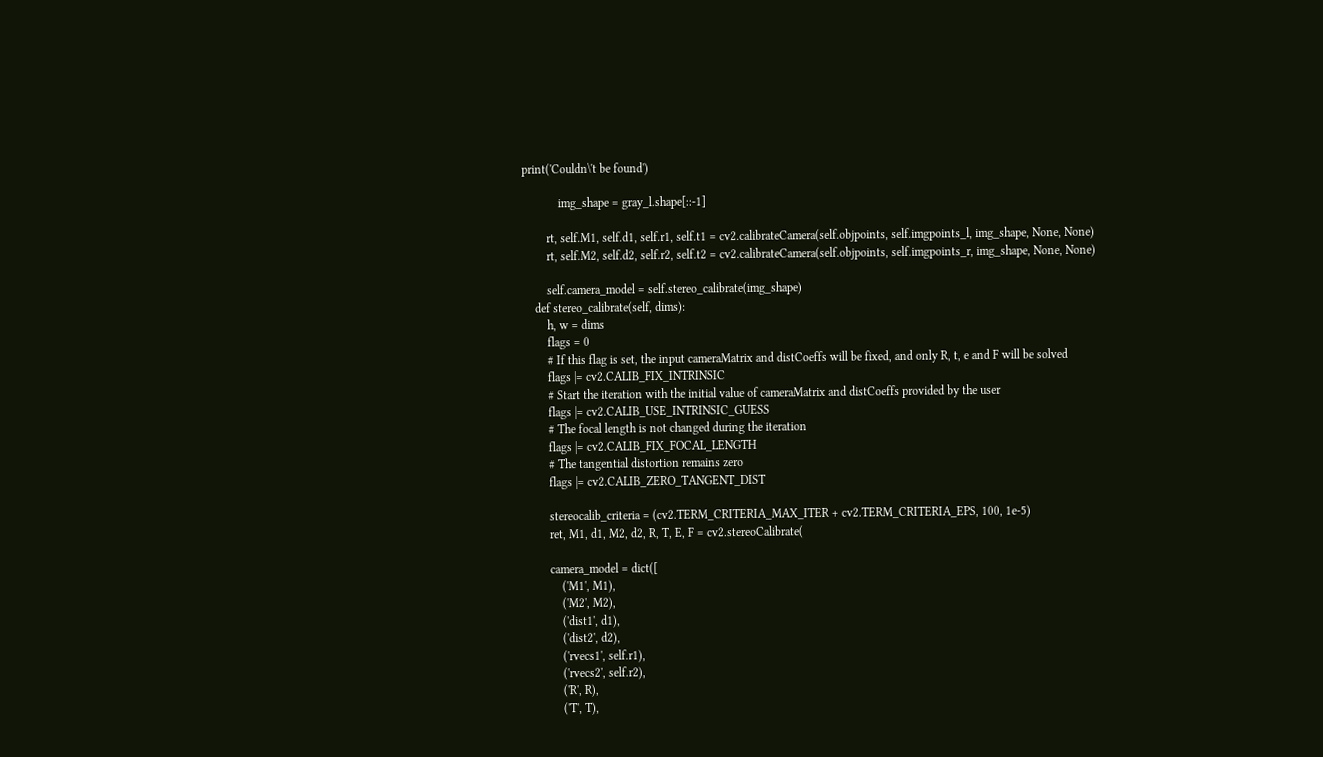print('Couldn\'t be found')

            img_shape = gray_l.shape[::-1]

        rt, self.M1, self.d1, self.r1, self.t1 = cv2.calibrateCamera(self.objpoints, self.imgpoints_l, img_shape, None, None)
        rt, self.M2, self.d2, self.r2, self.t2 = cv2.calibrateCamera(self.objpoints, self.imgpoints_r, img_shape, None, None)

        self.camera_model = self.stereo_calibrate(img_shape)
    def stereo_calibrate(self, dims):
        h, w = dims
        flags = 0
        # If this flag is set, the input cameraMatrix and distCoeffs will be fixed, and only R, t, e and F will be solved
        flags |= cv2.CALIB_FIX_INTRINSIC
        # Start the iteration with the initial value of cameraMatrix and distCoeffs provided by the user
        flags |= cv2.CALIB_USE_INTRINSIC_GUESS
        # The focal length is not changed during the iteration
        flags |= cv2.CALIB_FIX_FOCAL_LENGTH
        # The tangential distortion remains zero
        flags |= cv2.CALIB_ZERO_TANGENT_DIST

        stereocalib_criteria = (cv2.TERM_CRITERIA_MAX_ITER + cv2.TERM_CRITERIA_EPS, 100, 1e-5)
        ret, M1, d1, M2, d2, R, T, E, F = cv2.stereoCalibrate(

        camera_model = dict([
            ('M1', M1),
            ('M2', M2),
            ('dist1', d1),
            ('dist2', d2),
            ('rvecs1', self.r1),
            ('rvecs2', self.r2),
            ('R', R),
            ('T', T),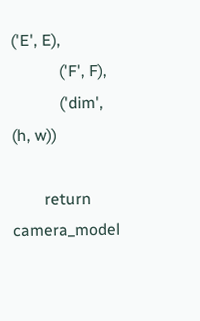('E', E),
            ('F', F),
            ('dim', (h, w))

        return camera_model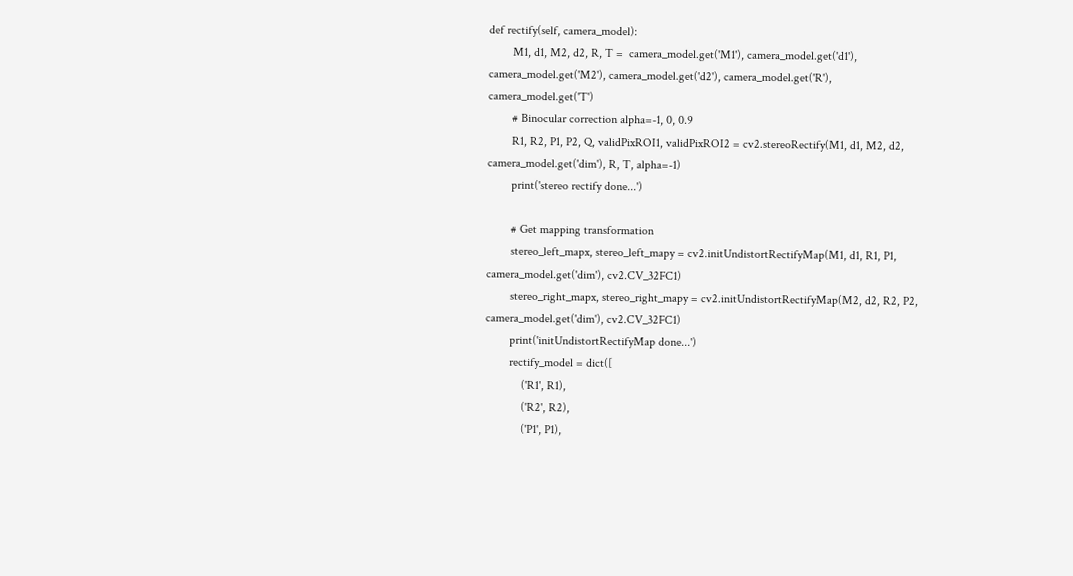def rectify(self, camera_model):
        M1, d1, M2, d2, R, T =  camera_model.get('M1'), camera_model.get('d1'), camera_model.get('M2'), camera_model.get('d2'), camera_model.get('R'), camera_model.get('T')
        # Binocular correction alpha=-1, 0, 0.9
        R1, R2, P1, P2, Q, validPixROI1, validPixROI2 = cv2.stereoRectify(M1, d1, M2, d2, camera_model.get('dim'), R, T, alpha=-1)
        print('stereo rectify done...')

        # Get mapping transformation
        stereo_left_mapx, stereo_left_mapy = cv2.initUndistortRectifyMap(M1, d1, R1, P1, camera_model.get('dim'), cv2.CV_32FC1)
        stereo_right_mapx, stereo_right_mapy = cv2.initUndistortRectifyMap(M2, d2, R2, P2, camera_model.get('dim'), cv2.CV_32FC1)
        print('initUndistortRectifyMap done...')
        rectify_model = dict([
            ('R1', R1),
            ('R2', R2),
            ('P1', P1),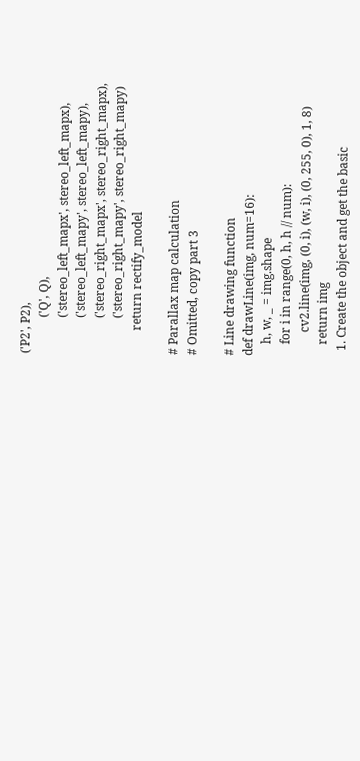('P2', P2),
            ('Q', Q),
            ('stereo_left_mapx', stereo_left_mapx),
            ('stereo_left_mapy', stereo_left_mapy),
            ('stereo_right_mapx', stereo_right_mapx),
            ('stereo_right_mapy', stereo_right_mapy)
        return rectify_model

# Parallax map calculation
# Omitted, copy part 3

# Line drawing function
def drawLine(img, num=16):
    h, w, _ = img.shape
    for i in range(0, h, h // num):
        cv2.line(img, (0, i), (w, i), (0, 255, 0), 1, 8)
    return img
  1. Create the object and get the basic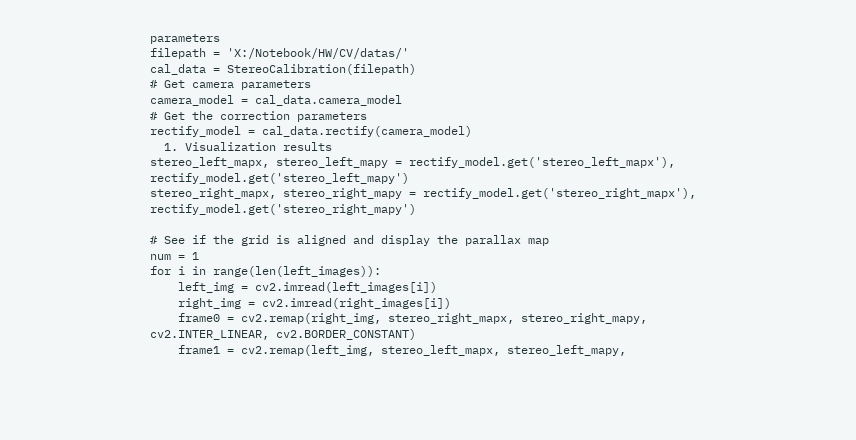parameters
filepath = 'X:/Notebook/HW/CV/datas/'
cal_data = StereoCalibration(filepath)
# Get camera parameters
camera_model = cal_data.camera_model
# Get the correction parameters
rectify_model = cal_data.rectify(camera_model)
  1. Visualization results
stereo_left_mapx, stereo_left_mapy = rectify_model.get('stereo_left_mapx'), rectify_model.get('stereo_left_mapy')
stereo_right_mapx, stereo_right_mapy = rectify_model.get('stereo_right_mapx'), rectify_model.get('stereo_right_mapy')

# See if the grid is aligned and display the parallax map
num = 1
for i in range(len(left_images)):
    left_img = cv2.imread(left_images[i])
    right_img = cv2.imread(right_images[i])
    frame0 = cv2.remap(right_img, stereo_right_mapx, stereo_right_mapy, cv2.INTER_LINEAR, cv2.BORDER_CONSTANT)
    frame1 = cv2.remap(left_img, stereo_left_mapx, stereo_left_mapy,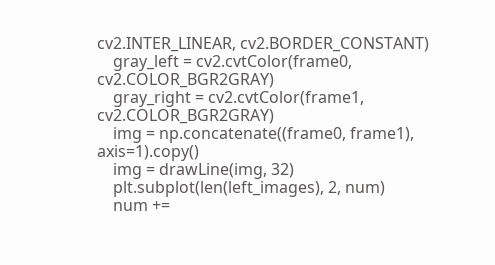cv2.INTER_LINEAR, cv2.BORDER_CONSTANT)
    gray_left = cv2.cvtColor(frame0, cv2.COLOR_BGR2GRAY)
    gray_right = cv2.cvtColor(frame1, cv2.COLOR_BGR2GRAY)
    img = np.concatenate((frame0, frame1), axis=1).copy()
    img = drawLine(img, 32)
    plt.subplot(len(left_images), 2, num)
    num +=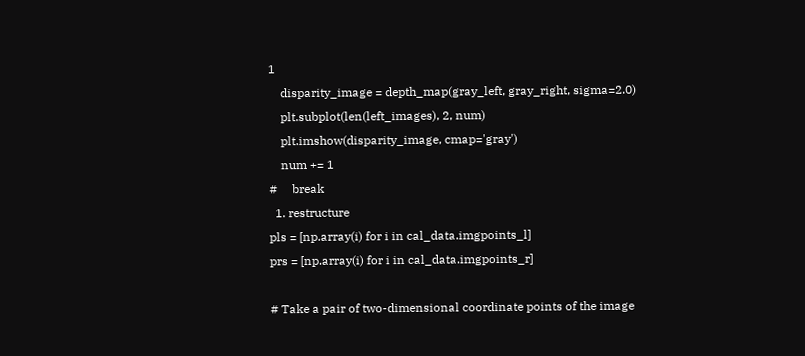1
    disparity_image = depth_map(gray_left, gray_right, sigma=2.0)
    plt.subplot(len(left_images), 2, num)
    plt.imshow(disparity_image, cmap='gray')
    num += 1
#     break
  1. restructure
pls = [np.array(i) for i in cal_data.imgpoints_l]
prs = [np.array(i) for i in cal_data.imgpoints_r]

# Take a pair of two-dimensional coordinate points of the image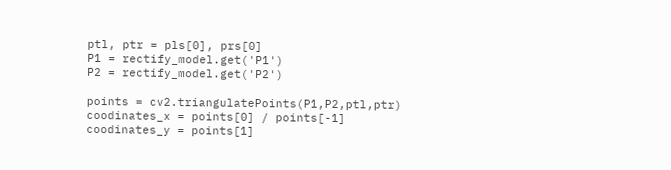ptl, ptr = pls[0], prs[0]
P1 = rectify_model.get('P1')
P2 = rectify_model.get('P2')

points = cv2.triangulatePoints(P1,P2,ptl,ptr)
coodinates_x = points[0] / points[-1]
coodinates_y = points[1]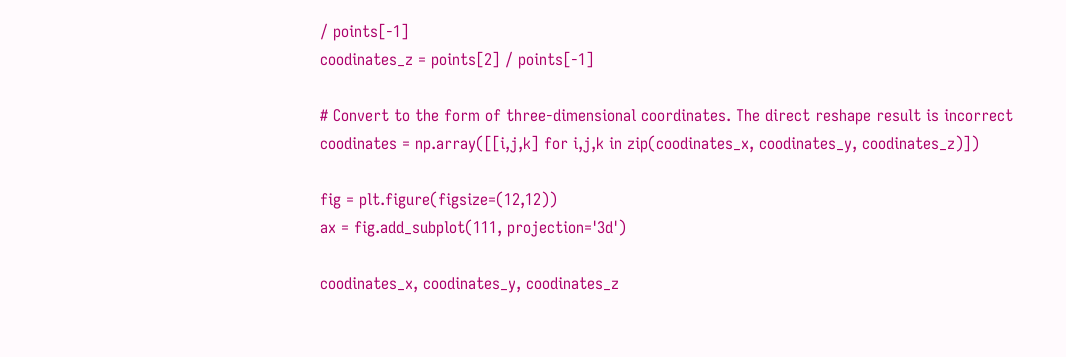/ points[-1]
coodinates_z = points[2] / points[-1]

# Convert to the form of three-dimensional coordinates. The direct reshape result is incorrect
coodinates = np.array([[i,j,k] for i,j,k in zip(coodinates_x, coodinates_y, coodinates_z)])

fig = plt.figure(figsize=(12,12))
ax = fig.add_subplot(111, projection='3d')

coodinates_x, coodinates_y, coodinates_z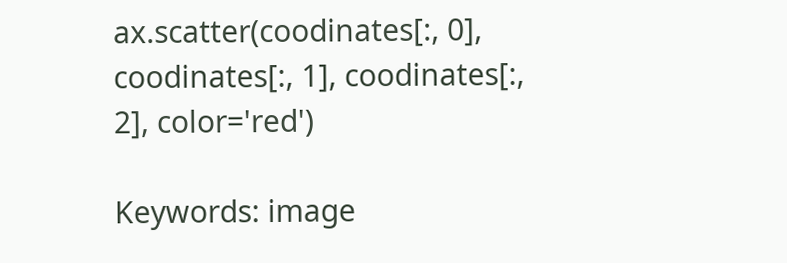ax.scatter(coodinates[:, 0], coodinates[:, 1], coodinates[:, 2], color='red')

Keywords: image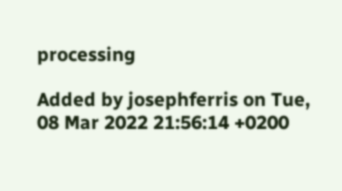processing

Added by josephferris on Tue, 08 Mar 2022 21:56:14 +0200